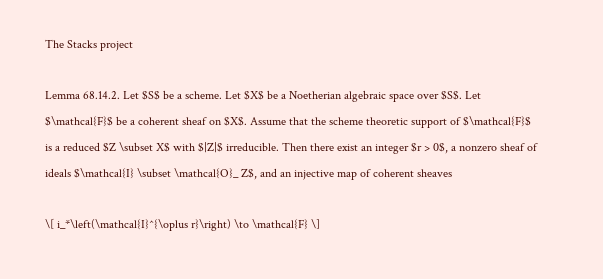The Stacks project

Lemma 68.14.2. Let $S$ be a scheme. Let $X$ be a Noetherian algebraic space over $S$. Let $\mathcal{F}$ be a coherent sheaf on $X$. Assume that the scheme theoretic support of $\mathcal{F}$ is a reduced $Z \subset X$ with $|Z|$ irreducible. Then there exist an integer $r > 0$, a nonzero sheaf of ideals $\mathcal{I} \subset \mathcal{O}_ Z$, and an injective map of coherent sheaves

\[ i_*\left(\mathcal{I}^{\oplus r}\right) \to \mathcal{F} \]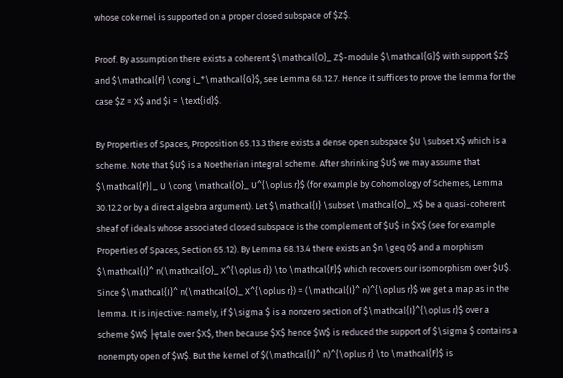whose cokernel is supported on a proper closed subspace of $Z$.

Proof. By assumption there exists a coherent $\mathcal{O}_ Z$-module $\mathcal{G}$ with support $Z$ and $\mathcal{F} \cong i_*\mathcal{G}$, see Lemma 68.12.7. Hence it suffices to prove the lemma for the case $Z = X$ and $i = \text{id}$.

By Properties of Spaces, Proposition 65.13.3 there exists a dense open subspace $U \subset X$ which is a scheme. Note that $U$ is a Noetherian integral scheme. After shrinking $U$ we may assume that $\mathcal{F}|_ U \cong \mathcal{O}_ U^{\oplus r}$ (for example by Cohomology of Schemes, Lemma 30.12.2 or by a direct algebra argument). Let $\mathcal{I} \subset \mathcal{O}_ X$ be a quasi-coherent sheaf of ideals whose associated closed subspace is the complement of $U$ in $X$ (see for example Properties of Spaces, Section 65.12). By Lemma 68.13.4 there exists an $n \geq 0$ and a morphism $\mathcal{I}^ n(\mathcal{O}_ X^{\oplus r}) \to \mathcal{F}$ which recovers our isomorphism over $U$. Since $\mathcal{I}^ n(\mathcal{O}_ X^{\oplus r}) = (\mathcal{I}^ n)^{\oplus r}$ we get a map as in the lemma. It is injective: namely, if $\sigma $ is a nonzero section of $\mathcal{I}^{\oplus r}$ over a scheme $W$ ├ętale over $X$, then because $X$ hence $W$ is reduced the support of $\sigma $ contains a nonempty open of $W$. But the kernel of $(\mathcal{I}^ n)^{\oplus r} \to \mathcal{F}$ is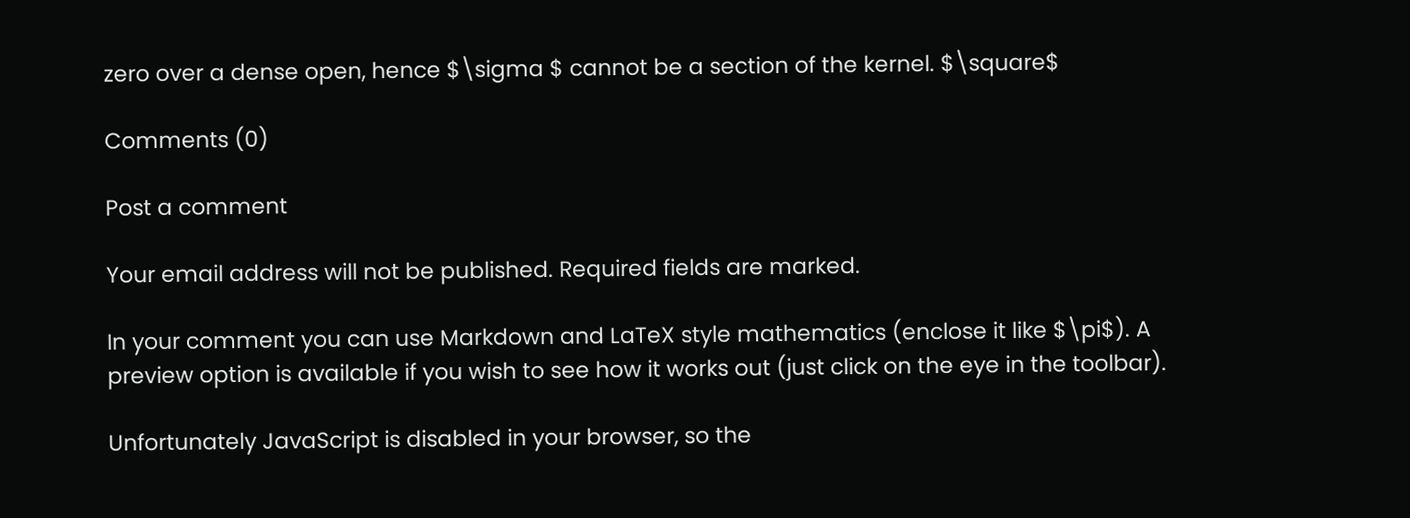zero over a dense open, hence $\sigma $ cannot be a section of the kernel. $\square$

Comments (0)

Post a comment

Your email address will not be published. Required fields are marked.

In your comment you can use Markdown and LaTeX style mathematics (enclose it like $\pi$). A preview option is available if you wish to see how it works out (just click on the eye in the toolbar).

Unfortunately JavaScript is disabled in your browser, so the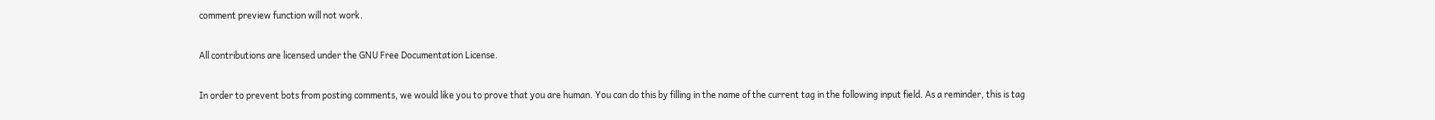comment preview function will not work.

All contributions are licensed under the GNU Free Documentation License.

In order to prevent bots from posting comments, we would like you to prove that you are human. You can do this by filling in the name of the current tag in the following input field. As a reminder, this is tag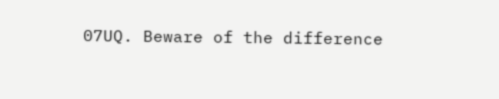07UQ. Beware of the difference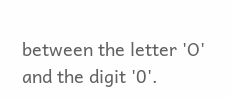between the letter 'O' and the digit '0'.